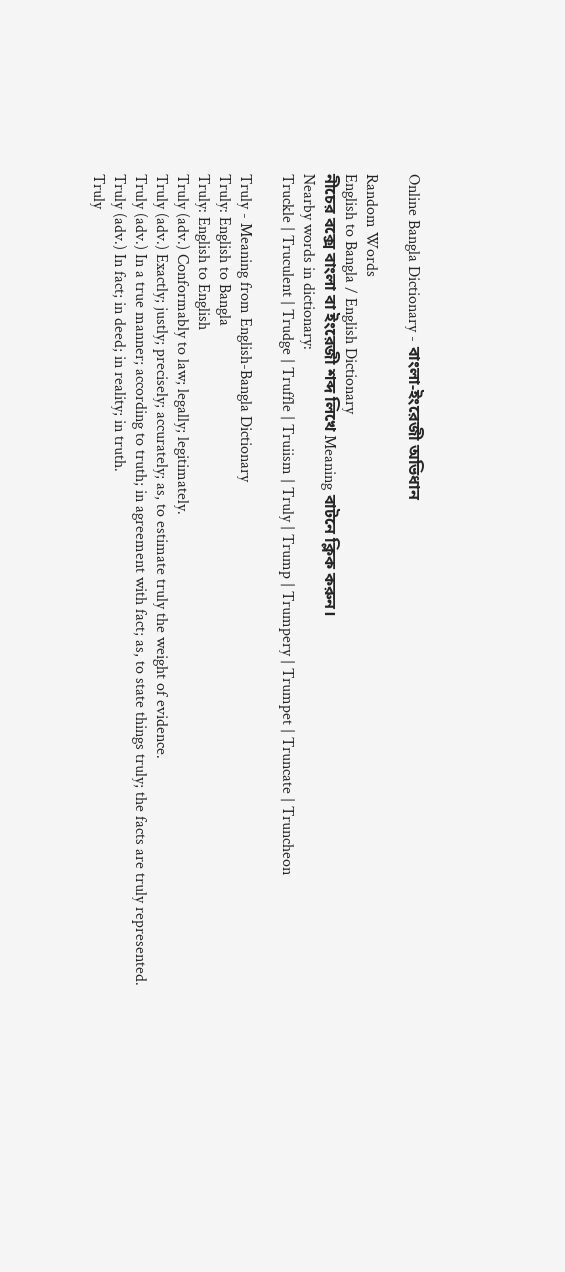Online Bangla Dictionary - বাংলা-ইংরেজী অভিধান

Random Words
English to Bangla / English Dictionary
নীচের বক্সে বাংলা বা ইংরেজী শব্দ লিখে Meaning বাটনে ক্লিক করুন।
Nearby words in dictionary:
Truckle | Truculent | Trudge | Truffle | Truiism | Truly | Trump | Trumpery | Trumpet | Truncate | Truncheon

Truly - Meaning from English-Bangla Dictionary
Truly: English to Bangla
Truly: English to English
Truly (adv.) Conformably to law; legally; legitimately.
Truly (adv.) Exactly; justly; precisely; accurately; as, to estimate truly the weight of evidence.
Truly (adv.) In a true manner; according to truth; in agreement with fact; as, to state things truly; the facts are truly represented.
Truly (adv.) In fact; in deed; in reality; in truth.
Truly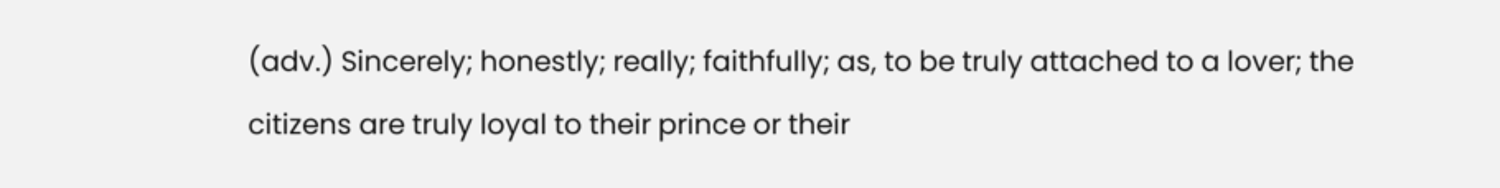(adv.) Sincerely; honestly; really; faithfully; as, to be truly attached to a lover; the citizens are truly loyal to their prince or their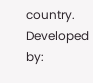country.
Developed by: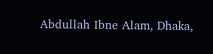Abdullah Ibne Alam, Dhaka,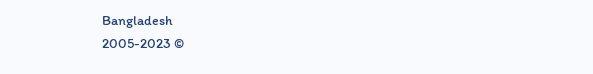Bangladesh
2005-2023 ©